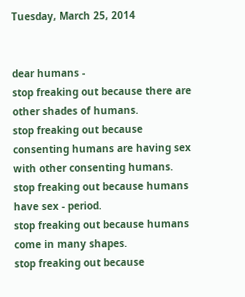Tuesday, March 25, 2014


dear humans -
stop freaking out because there are other shades of humans.
stop freaking out because consenting humans are having sex with other consenting humans.
stop freaking out because humans have sex - period.
stop freaking out because humans come in many shapes.
stop freaking out because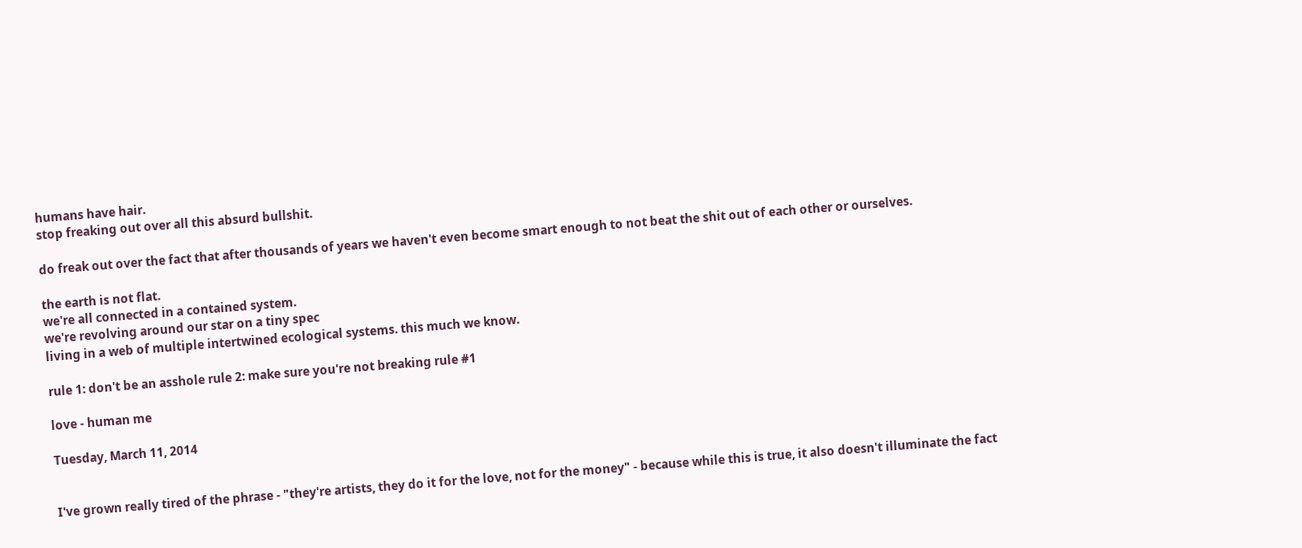humans have hair.
stop freaking out over all this absurd bullshit.

do freak out over the fact that after thousands of years we haven't even become smart enough to not beat the shit out of each other or ourselves.

the earth is not flat.
we're all connected in a contained system.
we're revolving around our star on a tiny spec
living in a web of multiple intertwined ecological systems. this much we know.

rule 1: don't be an asshole rule 2: make sure you're not breaking rule #1

love - human me

Tuesday, March 11, 2014


I've grown really tired of the phrase - "they're artists, they do it for the love, not for the money" - because while this is true, it also doesn't illuminate the fact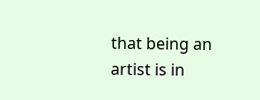that being an artist is in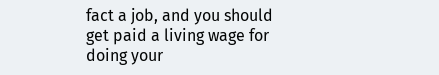fact a job, and you should get paid a living wage for doing your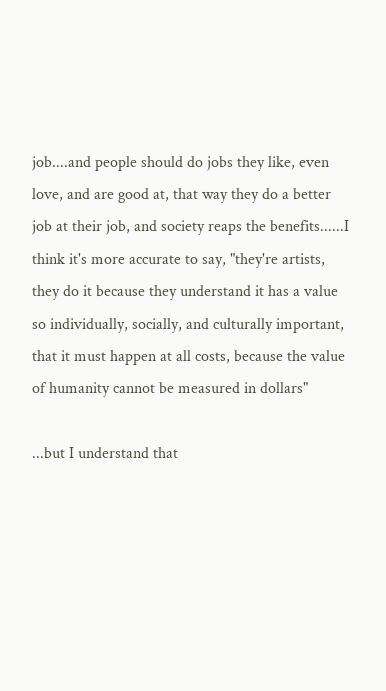job....and people should do jobs they like, even love, and are good at, that way they do a better job at their job, and society reaps the benefits......I think it's more accurate to say, "they're artists, they do it because they understand it has a value so individually, socially, and culturally important, that it must happen at all costs, because the value of humanity cannot be measured in dollars"

...but I understand that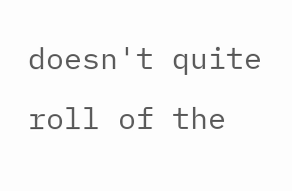doesn't quite roll of the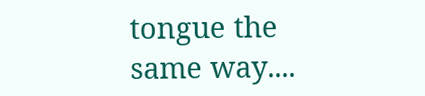tongue the same way....